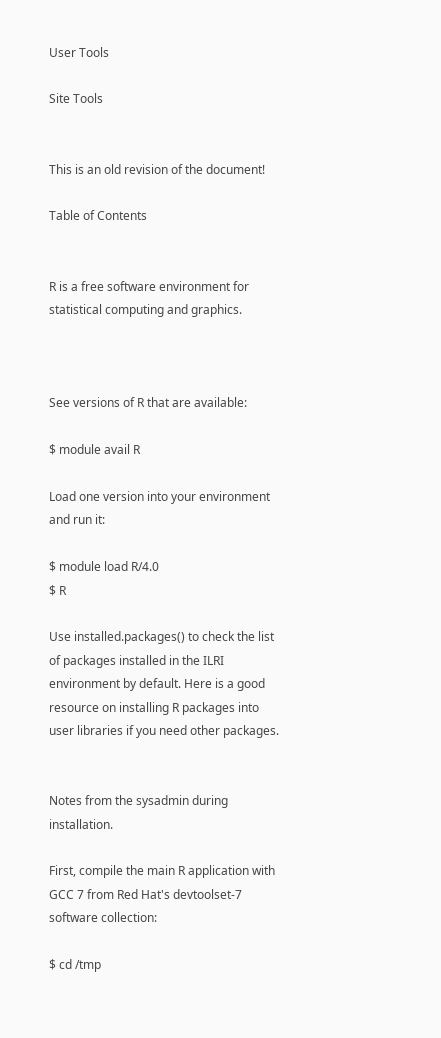User Tools

Site Tools


This is an old revision of the document!

Table of Contents


R is a free software environment for statistical computing and graphics.



See versions of R that are available:

$ module avail R

Load one version into your environment and run it:

$ module load R/4.0
$ R

Use installed.packages() to check the list of packages installed in the ILRI environment by default. Here is a good resource on installing R packages into user libraries if you need other packages.


Notes from the sysadmin during installation.

First, compile the main R application with GCC 7 from Red Hat's devtoolset-7 software collection:

$ cd /tmp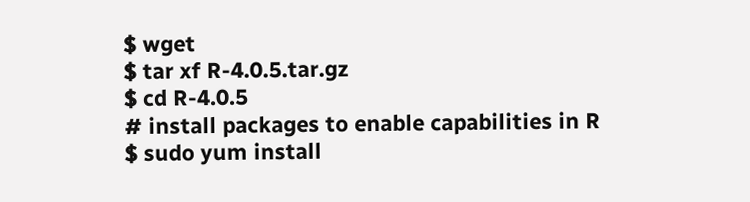$ wget
$ tar xf R-4.0.5.tar.gz
$ cd R-4.0.5
# install packages to enable capabilities in R
$ sudo yum install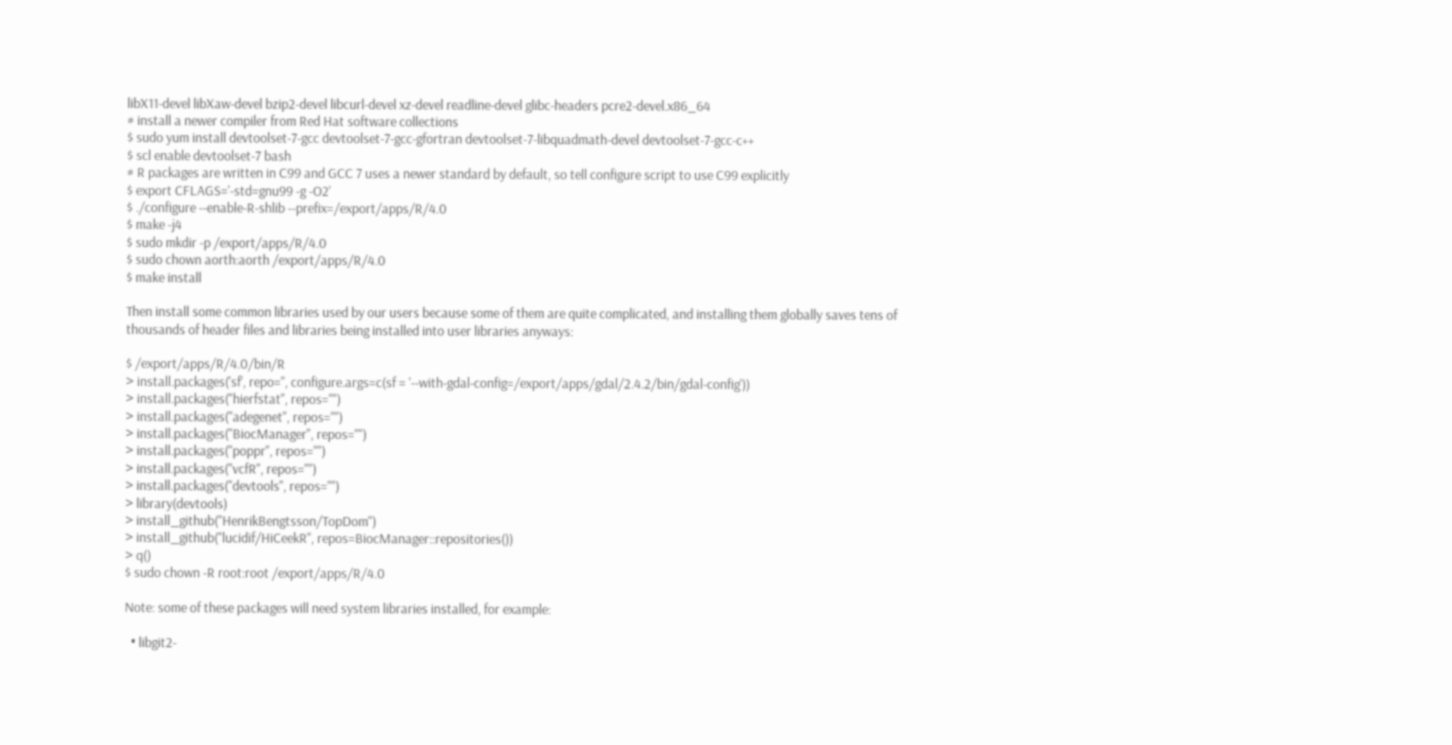libX11-devel libXaw-devel bzip2-devel libcurl-devel xz-devel readline-devel glibc-headers pcre2-devel.x86_64
# install a newer compiler from Red Hat software collections
$ sudo yum install devtoolset-7-gcc devtoolset-7-gcc-gfortran devtoolset-7-libquadmath-devel devtoolset-7-gcc-c++
$ scl enable devtoolset-7 bash
# R packages are written in C99 and GCC 7 uses a newer standard by default, so tell configure script to use C99 explicitly
$ export CFLAGS='-std=gnu99 -g -O2'
$ ./configure --enable-R-shlib --prefix=/export/apps/R/4.0
$ make -j4
$ sudo mkdir -p /export/apps/R/4.0
$ sudo chown aorth:aorth /export/apps/R/4.0
$ make install

Then install some common libraries used by our users because some of them are quite complicated, and installing them globally saves tens of thousands of header files and libraries being installed into user libraries anyways:

$ /export/apps/R/4.0/bin/R
> install.packages('sf', repo='', configure.args=c(sf = '--with-gdal-config=/export/apps/gdal/2.4.2/bin/gdal-config'))
> install.packages("hierfstat", repos="")
> install.packages("adegenet", repos="")
> install.packages("BiocManager", repos="")
> install.packages("poppr", repos="")
> install.packages("vcfR", repos="")
> install.packages("devtools", repos="")
> library(devtools)
> install_github("HenrikBengtsson/TopDom")
> install_github("lucidif/HiCeekR", repos=BiocManager::repositories())
> q()
$ sudo chown -R root:root /export/apps/R/4.0

Note: some of these packages will need system libraries installed, for example:

  • libgit2-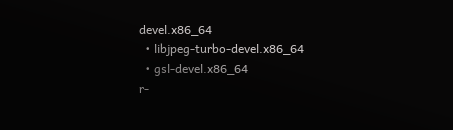devel.x86_64
  • libjpeg-turbo-devel.x86_64
  • gsl-devel.x86_64
r-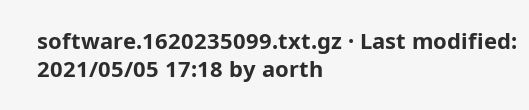software.1620235099.txt.gz · Last modified: 2021/05/05 17:18 by aorth